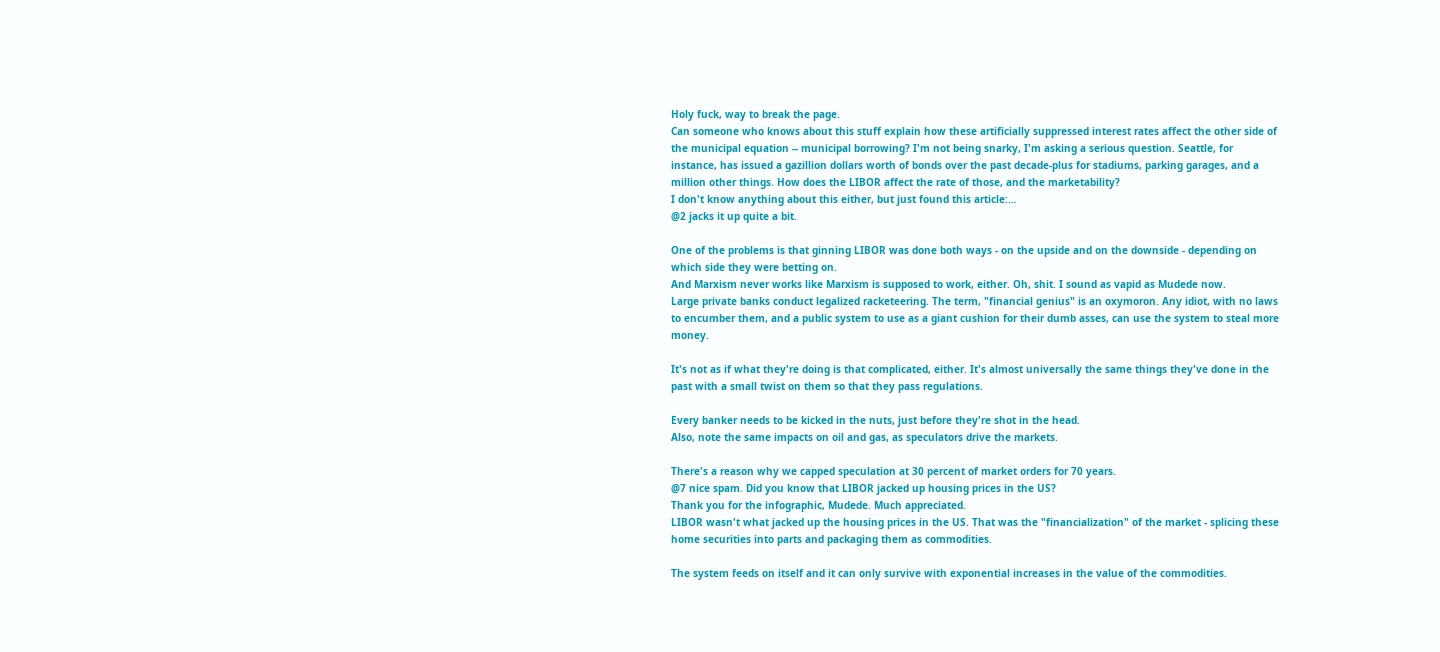Holy fuck, way to break the page.
Can someone who knows about this stuff explain how these artificially suppressed interest rates affect the other side of the municipal equation -- municipal borrowing? I'm not being snarky, I'm asking a serious question. Seattle, for instance, has issued a gazillion dollars worth of bonds over the past decade-plus for stadiums, parking garages, and a million other things. How does the LIBOR affect the rate of those, and the marketability?
I don't know anything about this either, but just found this article:…
@2 jacks it up quite a bit.

One of the problems is that ginning LIBOR was done both ways - on the upside and on the downside - depending on which side they were betting on.
And Marxism never works like Marxism is supposed to work, either. Oh, shit. I sound as vapid as Mudede now.
Large private banks conduct legalized racketeering. The term, "financial genius" is an oxymoron. Any idiot, with no laws to encumber them, and a public system to use as a giant cushion for their dumb asses, can use the system to steal more money.

It's not as if what they're doing is that complicated, either. It's almost universally the same things they've done in the past with a small twist on them so that they pass regulations.

Every banker needs to be kicked in the nuts, just before they're shot in the head.
Also, note the same impacts on oil and gas, as speculators drive the markets.

There's a reason why we capped speculation at 30 percent of market orders for 70 years.
@7 nice spam. Did you know that LIBOR jacked up housing prices in the US?
Thank you for the infographic, Mudede. Much appreciated.
LIBOR wasn't what jacked up the housing prices in the US. That was the "financialization" of the market - splicing these home securities into parts and packaging them as commodities.

The system feeds on itself and it can only survive with exponential increases in the value of the commodities.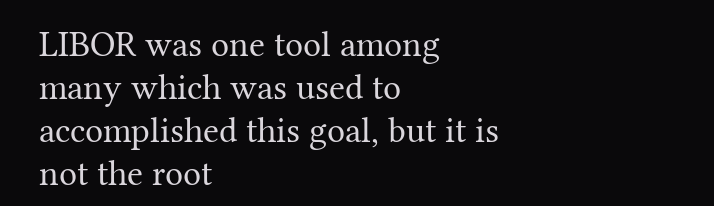LIBOR was one tool among many which was used to accomplished this goal, but it is not the root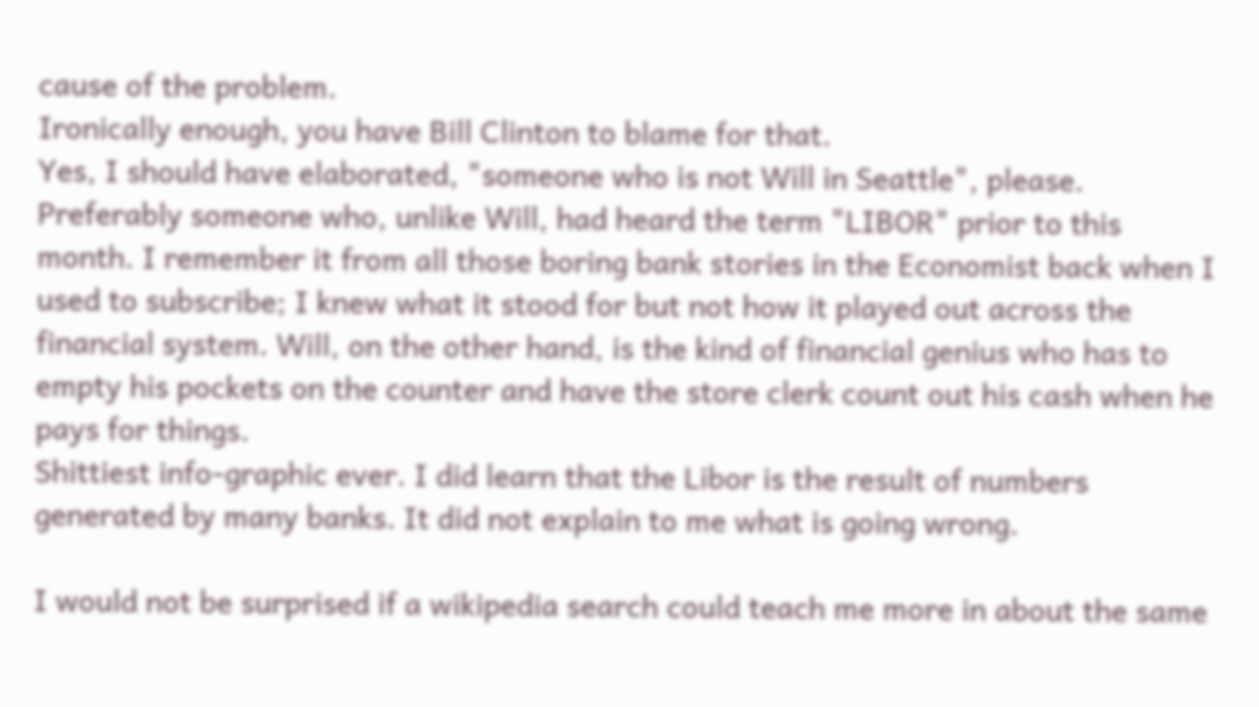cause of the problem.
Ironically enough, you have Bill Clinton to blame for that.
Yes, I should have elaborated, "someone who is not Will in Seattle", please. Preferably someone who, unlike Will, had heard the term "LIBOR" prior to this month. I remember it from all those boring bank stories in the Economist back when I used to subscribe; I knew what it stood for but not how it played out across the financial system. Will, on the other hand, is the kind of financial genius who has to empty his pockets on the counter and have the store clerk count out his cash when he pays for things.
Shittiest info-graphic ever. I did learn that the Libor is the result of numbers generated by many banks. It did not explain to me what is going wrong.

I would not be surprised if a wikipedia search could teach me more in about the same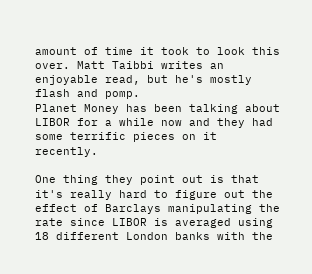amount of time it took to look this over. Matt Taibbi writes an enjoyable read, but he's mostly flash and pomp.
Planet Money has been talking about LIBOR for a while now and they had some terrific pieces on it recently.

One thing they point out is that it's really hard to figure out the effect of Barclays manipulating the rate since LIBOR is averaged using 18 different London banks with the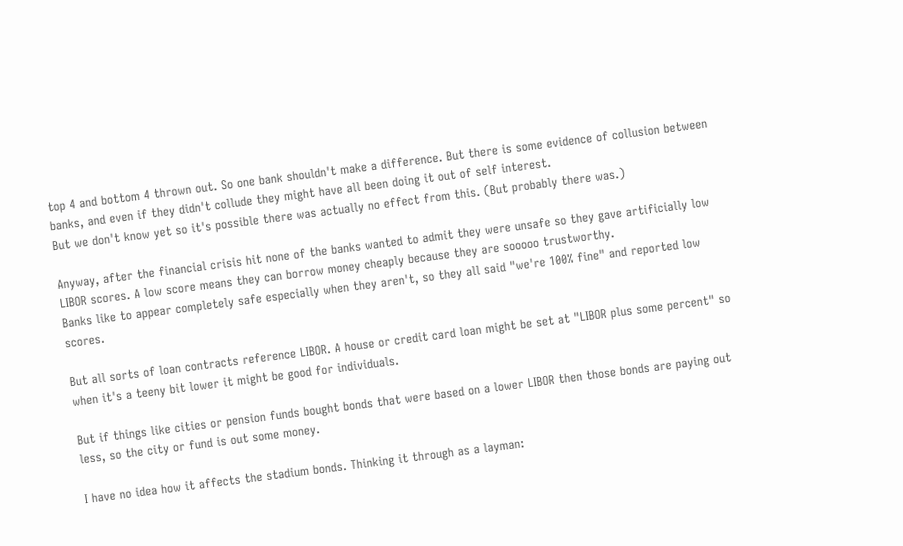top 4 and bottom 4 thrown out. So one bank shouldn't make a difference. But there is some evidence of collusion between banks, and even if they didn't collude they might have all been doing it out of self interest.
But we don't know yet so it's possible there was actually no effect from this. (But probably there was.)

Anyway, after the financial crisis hit none of the banks wanted to admit they were unsafe so they gave artificially low LIBOR scores. A low score means they can borrow money cheaply because they are sooooo trustworthy.
Banks like to appear completely safe especially when they aren't, so they all said "we're 100% fine" and reported low scores.

But all sorts of loan contracts reference LIBOR. A house or credit card loan might be set at "LIBOR plus some percent" so when it's a teeny bit lower it might be good for individuals.

But if things like cities or pension funds bought bonds that were based on a lower LIBOR then those bonds are paying out less, so the city or fund is out some money.

I have no idea how it affects the stadium bonds. Thinking it through as a layman: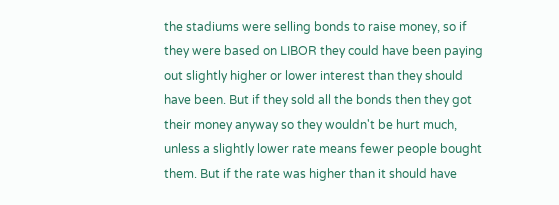the stadiums were selling bonds to raise money, so if they were based on LIBOR they could have been paying out slightly higher or lower interest than they should have been. But if they sold all the bonds then they got their money anyway so they wouldn't be hurt much, unless a slightly lower rate means fewer people bought them. But if the rate was higher than it should have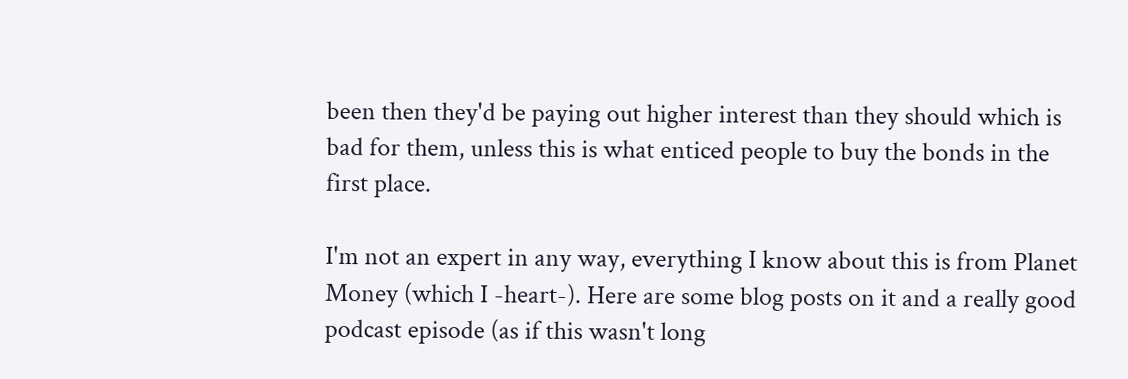been then they'd be paying out higher interest than they should which is bad for them, unless this is what enticed people to buy the bonds in the first place.

I'm not an expert in any way, everything I know about this is from Planet Money (which I -heart-). Here are some blog posts on it and a really good podcast episode (as if this wasn't long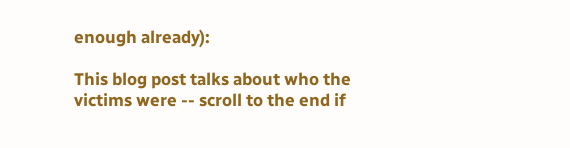enough already):

This blog post talks about who the victims were -- scroll to the end if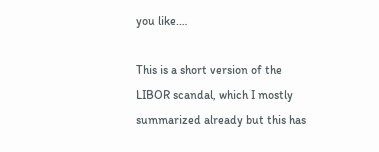you like.…

This is a short version of the LIBOR scandal, which I mostly summarized already but this has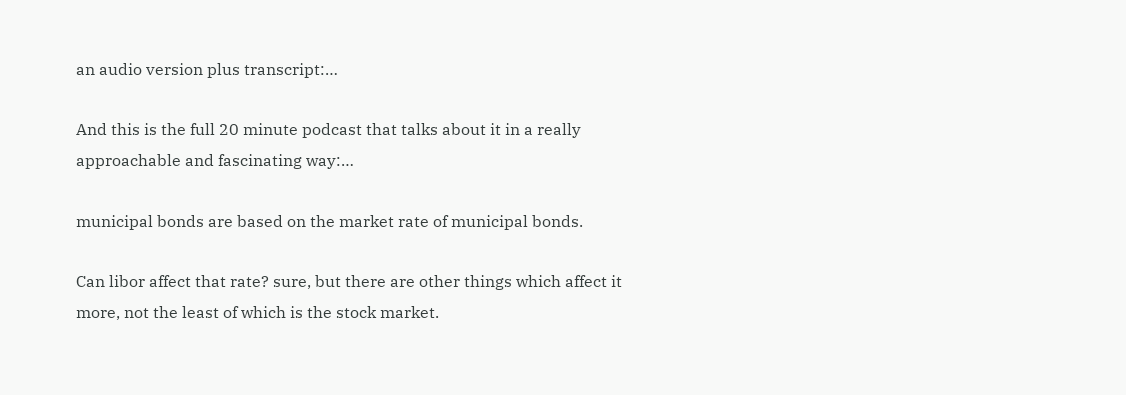an audio version plus transcript:…

And this is the full 20 minute podcast that talks about it in a really approachable and fascinating way:…

municipal bonds are based on the market rate of municipal bonds.

Can libor affect that rate? sure, but there are other things which affect it more, not the least of which is the stock market.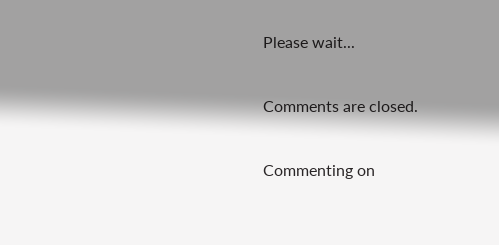Please wait...

Comments are closed.

Commenting on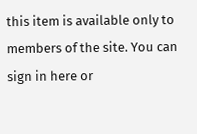this item is available only to members of the site. You can sign in here or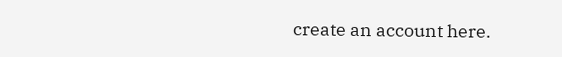create an account here.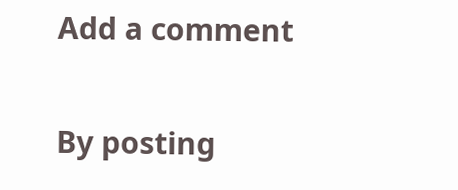Add a comment

By posting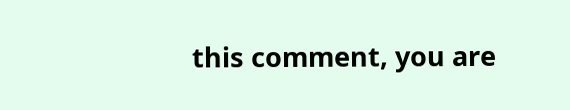this comment, you are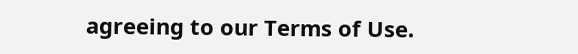agreeing to our Terms of Use.